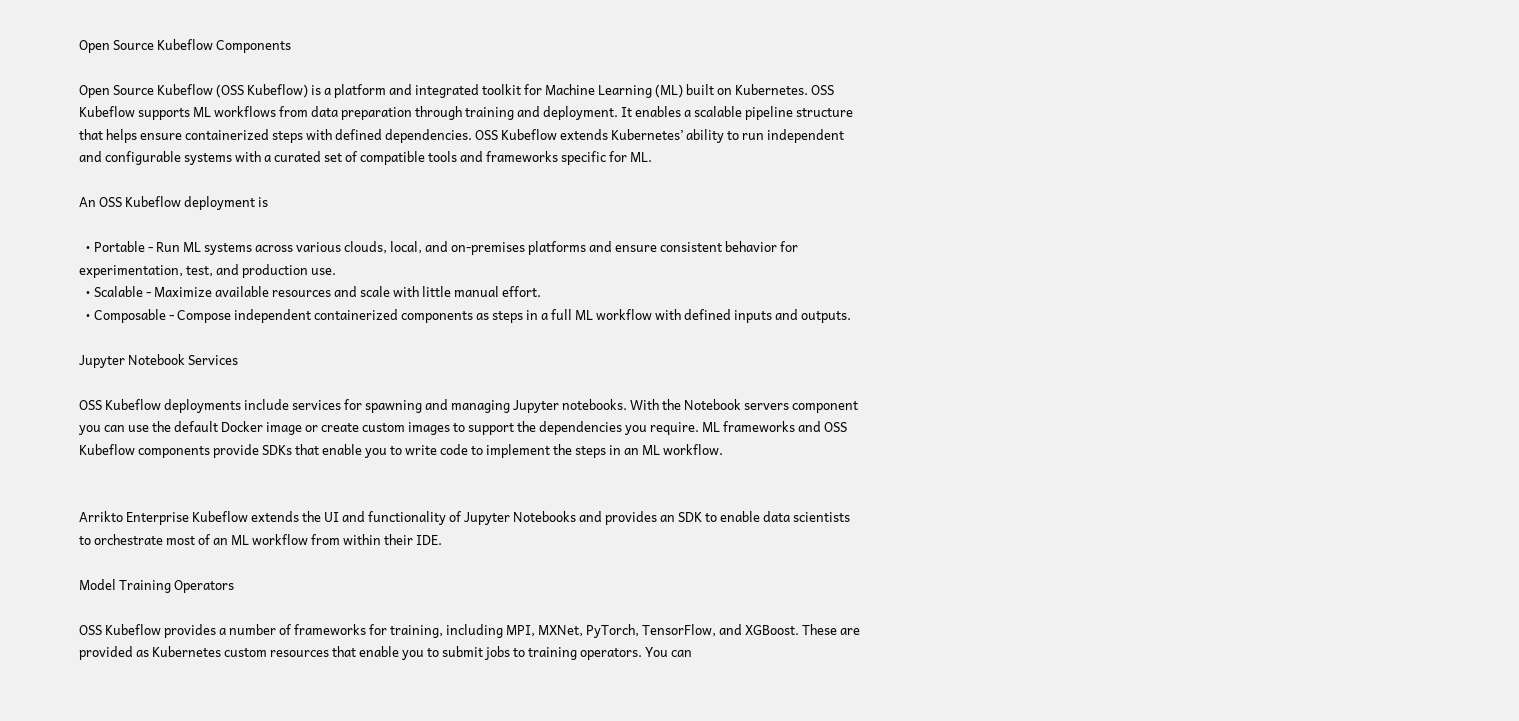Open Source Kubeflow Components

Open Source Kubeflow (OSS Kubeflow) is a platform and integrated toolkit for Machine Learning (ML) built on Kubernetes. OSS Kubeflow supports ML workflows from data preparation through training and deployment. It enables a scalable pipeline structure that helps ensure containerized steps with defined dependencies. OSS Kubeflow extends Kubernetes’ ability to run independent and configurable systems with a curated set of compatible tools and frameworks specific for ML.

An OSS Kubeflow deployment is

  • Portable - Run ML systems across various clouds, local, and on-premises platforms and ensure consistent behavior for experimentation, test, and production use.
  • Scalable - Maximize available resources and scale with little manual effort.
  • Composable - Compose independent containerized components as steps in a full ML workflow with defined inputs and outputs.

Jupyter Notebook Services

OSS Kubeflow deployments include services for spawning and managing Jupyter notebooks. With the Notebook servers component you can use the default Docker image or create custom images to support the dependencies you require. ML frameworks and OSS Kubeflow components provide SDKs that enable you to write code to implement the steps in an ML workflow.


Arrikto Enterprise Kubeflow extends the UI and functionality of Jupyter Notebooks and provides an SDK to enable data scientists to orchestrate most of an ML workflow from within their IDE.

Model Training Operators

OSS Kubeflow provides a number of frameworks for training, including MPI, MXNet, PyTorch, TensorFlow, and XGBoost. These are provided as Kubernetes custom resources that enable you to submit jobs to training operators. You can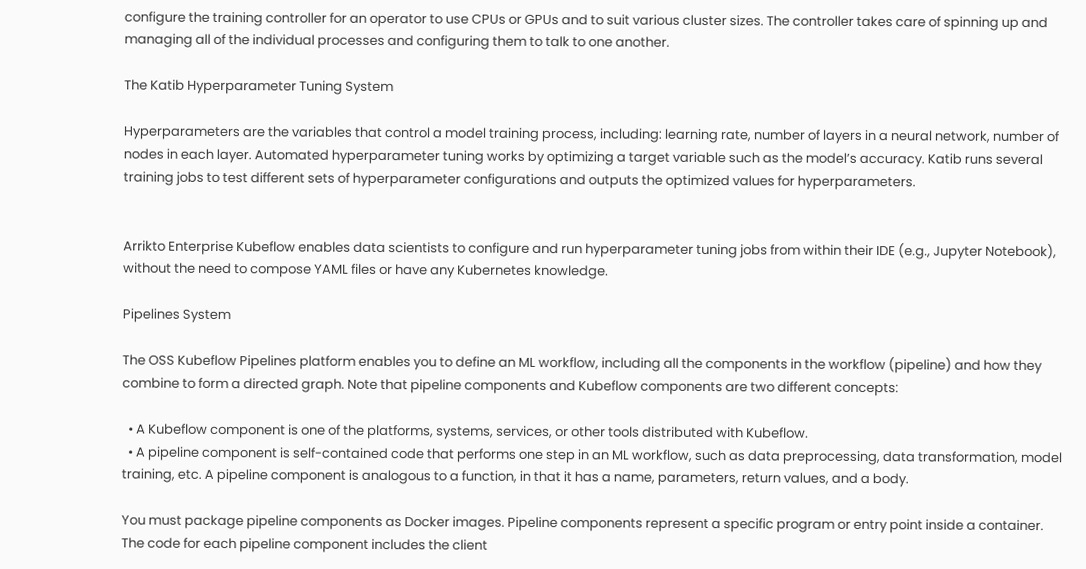configure the training controller for an operator to use CPUs or GPUs and to suit various cluster sizes. The controller takes care of spinning up and managing all of the individual processes and configuring them to talk to one another.

The Katib Hyperparameter Tuning System

Hyperparameters are the variables that control a model training process, including: learning rate, number of layers in a neural network, number of nodes in each layer. Automated hyperparameter tuning works by optimizing a target variable such as the model’s accuracy. Katib runs several training jobs to test different sets of hyperparameter configurations and outputs the optimized values for hyperparameters.


Arrikto Enterprise Kubeflow enables data scientists to configure and run hyperparameter tuning jobs from within their IDE (e.g., Jupyter Notebook), without the need to compose YAML files or have any Kubernetes knowledge.

Pipelines System

The OSS Kubeflow Pipelines platform enables you to define an ML workflow, including all the components in the workflow (pipeline) and how they combine to form a directed graph. Note that pipeline components and Kubeflow components are two different concepts:

  • A Kubeflow component is one of the platforms, systems, services, or other tools distributed with Kubeflow.
  • A pipeline component is self-contained code that performs one step in an ML workflow, such as data preprocessing, data transformation, model training, etc. A pipeline component is analogous to a function, in that it has a name, parameters, return values, and a body.

You must package pipeline components as Docker images. Pipeline components represent a specific program or entry point inside a container. The code for each pipeline component includes the client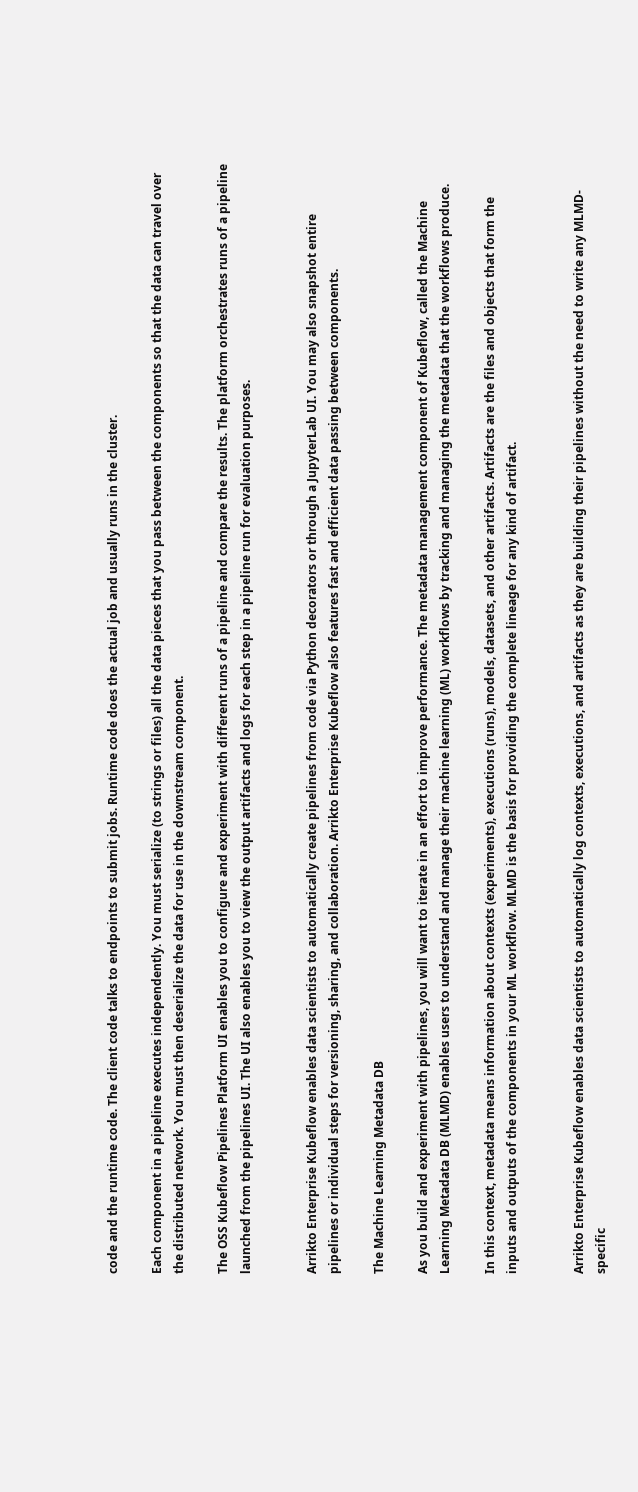code and the runtime code. The client code talks to endpoints to submit jobs. Runtime code does the actual job and usually runs in the cluster.

Each component in a pipeline executes independently. You must serialize (to strings or files) all the data pieces that you pass between the components so that the data can travel over the distributed network. You must then deserialize the data for use in the downstream component.

The OSS Kubeflow Pipelines Platform UI enables you to configure and experiment with different runs of a pipeline and compare the results. The platform orchestrates runs of a pipeline launched from the pipelines UI. The UI also enables you to view the output artifacts and logs for each step in a pipeline run for evaluation purposes.


Arrikto Enterprise Kubeflow enables data scientists to automatically create pipelines from code via Python decorators or through a JupyterLab UI. You may also snapshot entire pipelines or individual steps for versioning, sharing, and collaboration. Arrikto Enterprise Kubeflow also features fast and efficient data passing between components.

The Machine Learning Metadata DB

As you build and experiment with pipelines, you will want to iterate in an effort to improve performance. The metadata management component of Kubeflow, called the Machine Learning Metadata DB (MLMD) enables users to understand and manage their machine learning (ML) workflows by tracking and managing the metadata that the workflows produce.

In this context, metadata means information about contexts (experiments), executions (runs), models, datasets, and other artifacts. Artifacts are the files and objects that form the inputs and outputs of the components in your ML workflow. MLMD is the basis for providing the complete lineage for any kind of artifact.


Arrikto Enterprise Kubeflow enables data scientists to automatically log contexts, executions, and artifacts as they are building their pipelines without the need to write any MLMD-specific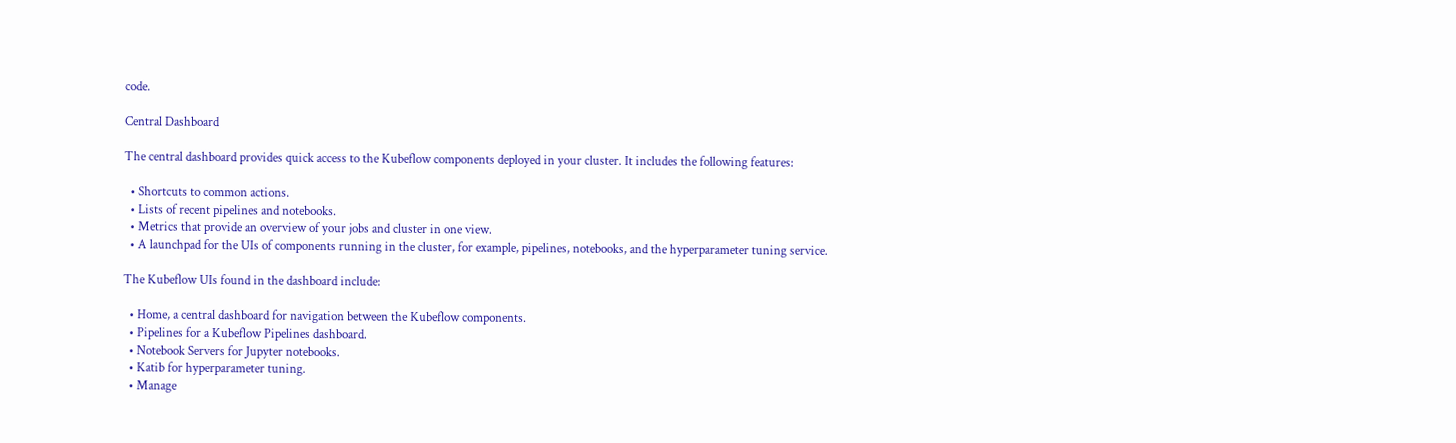code.

Central Dashboard

The central dashboard provides quick access to the Kubeflow components deployed in your cluster. It includes the following features:

  • Shortcuts to common actions.
  • Lists of recent pipelines and notebooks.
  • Metrics that provide an overview of your jobs and cluster in one view.
  • A launchpad for the UIs of components running in the cluster, for example, pipelines, notebooks, and the hyperparameter tuning service.

The Kubeflow UIs found in the dashboard include:

  • Home, a central dashboard for navigation between the Kubeflow components.
  • Pipelines for a Kubeflow Pipelines dashboard.
  • Notebook Servers for Jupyter notebooks.
  • Katib for hyperparameter tuning.
  • Manage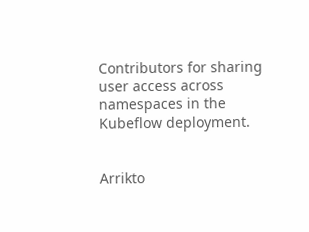Contributors for sharing user access across namespaces in the Kubeflow deployment.


Arrikto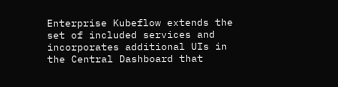Enterprise Kubeflow extends the set of included services and incorporates additional UIs in the Central Dashboard that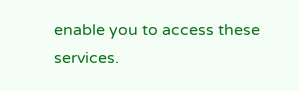enable you to access these services.